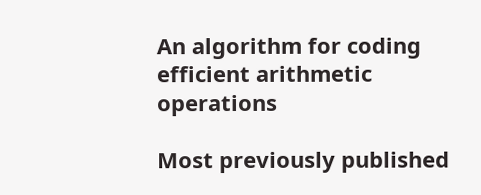An algorithm for coding efficient arithmetic operations

Most previously published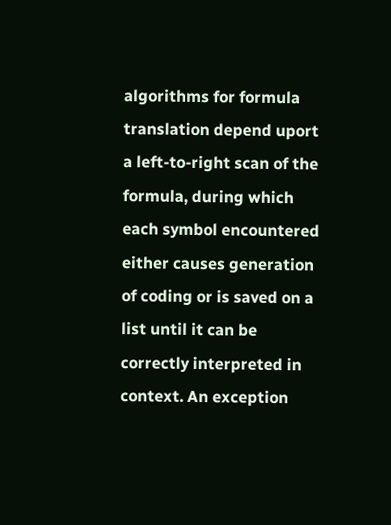algorithms for formula translation depend uport a left-to-right scan of the formula, during which each symbol encountered either causes generation of coding or is saved on a list until it can be correctly interpreted in context. An exception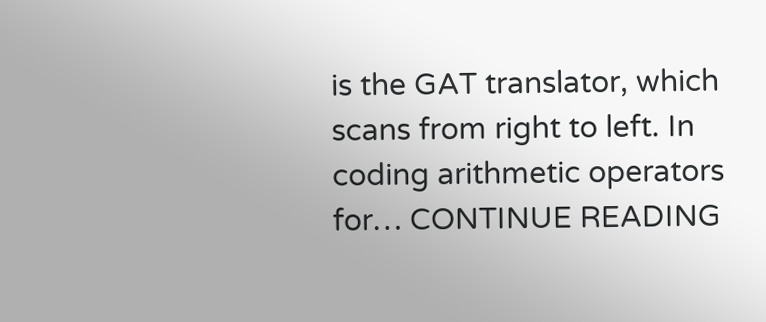is the GAT translator, which scans from right to left. In coding arithmetic operators for… CONTINUE READING